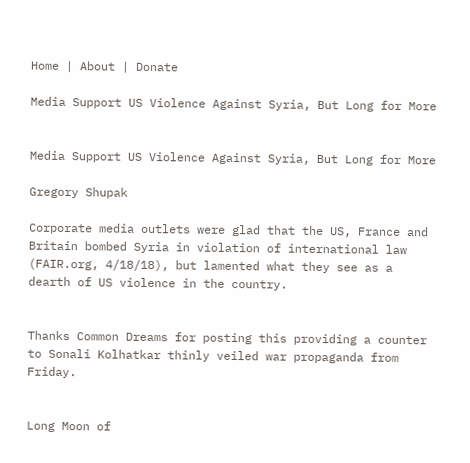Home | About | Donate

Media Support US Violence Against Syria, But Long for More


Media Support US Violence Against Syria, But Long for More

Gregory Shupak

Corporate media outlets were glad that the US, France and Britain bombed Syria in violation of international law (FAIR.org, 4/18/18), but lamented what they see as a dearth of US violence in the country.


Thanks Common Dreams for posting this providing a counter to Sonali Kolhatkar thinly veiled war propaganda from Friday.


Long Moon of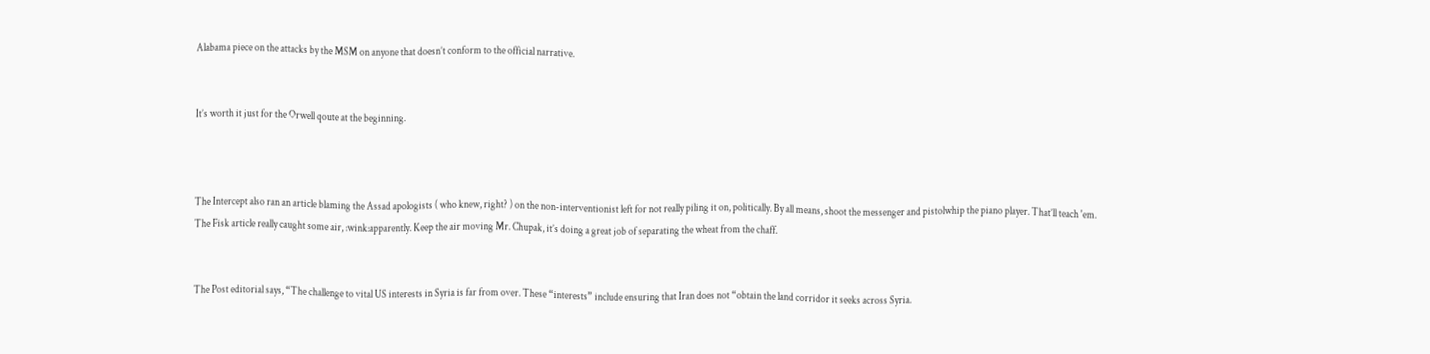Alabama piece on the attacks by the MSM on anyone that doesn’t conform to the official narrative.


It’s worth it just for the Orwell qoute at the beginning.



The Intercept also ran an article blaming the Assad apologists ( who knew, right? ) on the non-interventionist left for not really piling it on, politically. By all means, shoot the messenger and pistolwhip the piano player. That’ll teach 'em.
The Fisk article really caught some air, :wink:apparently. Keep the air moving Mr. Chupak, it’s doing a great job of separating the wheat from the chaff.


The Post editorial says, “The challenge to vital US interests in Syria is far from over. These “interests” include ensuring that Iran does not “obtain the land corridor it seeks across Syria.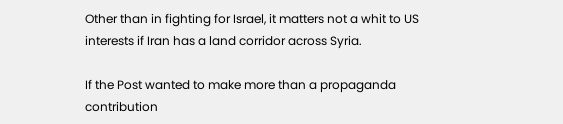Other than in fighting for Israel, it matters not a whit to US interests if Iran has a land corridor across Syria.

If the Post wanted to make more than a propaganda contribution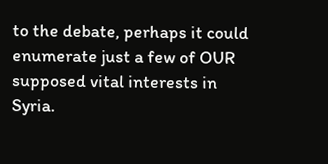to the debate, perhaps it could enumerate just a few of OUR supposed vital interests in Syria.